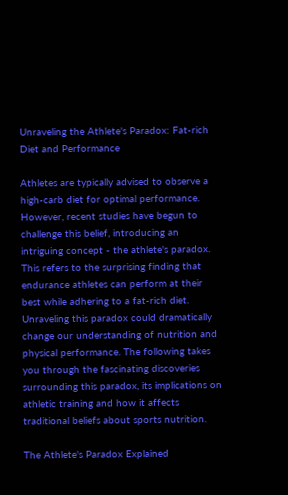Unraveling the Athlete's Paradox: Fat-rich Diet and Performance

Athletes are typically advised to observe a high-carb diet for optimal performance. However, recent studies have begun to challenge this belief, introducing an intriguing concept - the athlete's paradox. This refers to the surprising finding that endurance athletes can perform at their best while adhering to a fat-rich diet. Unraveling this paradox could dramatically change our understanding of nutrition and physical performance. The following takes you through the fascinating discoveries surrounding this paradox, its implications on athletic training and how it affects traditional beliefs about sports nutrition.

The Athlete's Paradox Explained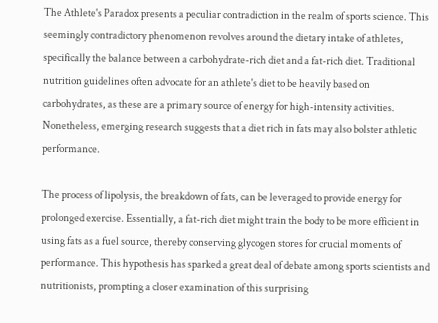The Athlete's Paradox presents a peculiar contradiction in the realm of sports science. This seemingly contradictory phenomenon revolves around the dietary intake of athletes, specifically the balance between a carbohydrate-rich diet and a fat-rich diet. Traditional nutrition guidelines often advocate for an athlete's diet to be heavily based on carbohydrates, as these are a primary source of energy for high-intensity activities. Nonetheless, emerging research suggests that a diet rich in fats may also bolster athletic performance.

The process of lipolysis, the breakdown of fats, can be leveraged to provide energy for prolonged exercise. Essentially, a fat-rich diet might train the body to be more efficient in using fats as a fuel source, thereby conserving glycogen stores for crucial moments of performance. This hypothesis has sparked a great deal of debate among sports scientists and nutritionists, prompting a closer examination of this surprising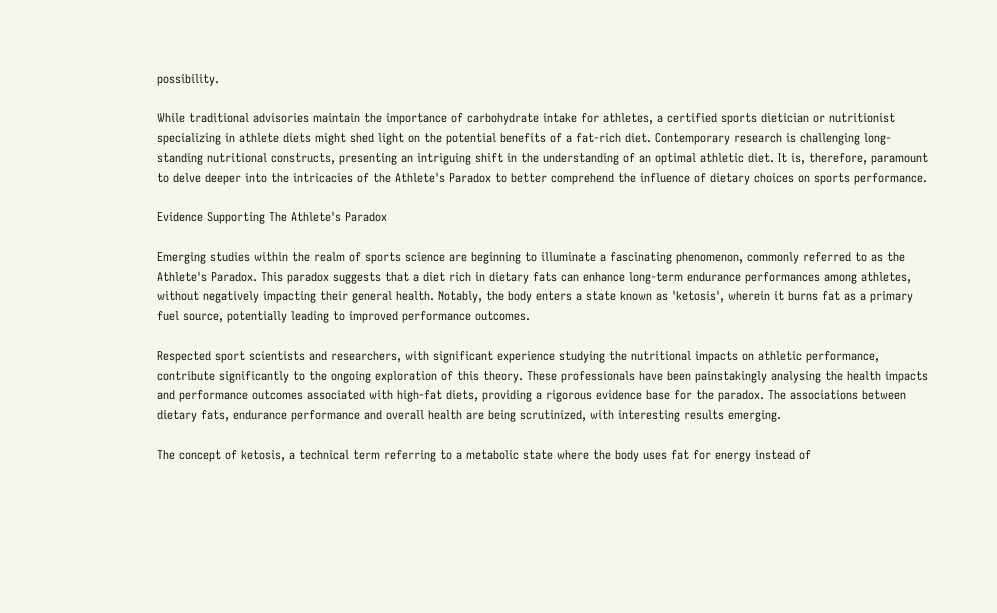possibility.

While traditional advisories maintain the importance of carbohydrate intake for athletes, a certified sports dietician or nutritionist specializing in athlete diets might shed light on the potential benefits of a fat-rich diet. Contemporary research is challenging long-standing nutritional constructs, presenting an intriguing shift in the understanding of an optimal athletic diet. It is, therefore, paramount to delve deeper into the intricacies of the Athlete's Paradox to better comprehend the influence of dietary choices on sports performance.

Evidence Supporting The Athlete's Paradox

Emerging studies within the realm of sports science are beginning to illuminate a fascinating phenomenon, commonly referred to as the Athlete's Paradox. This paradox suggests that a diet rich in dietary fats can enhance long-term endurance performances among athletes, without negatively impacting their general health. Notably, the body enters a state known as 'ketosis', wherein it burns fat as a primary fuel source, potentially leading to improved performance outcomes.

Respected sport scientists and researchers, with significant experience studying the nutritional impacts on athletic performance, contribute significantly to the ongoing exploration of this theory. These professionals have been painstakingly analysing the health impacts and performance outcomes associated with high-fat diets, providing a rigorous evidence base for the paradox. The associations between dietary fats, endurance performance and overall health are being scrutinized, with interesting results emerging.

The concept of ketosis, a technical term referring to a metabolic state where the body uses fat for energy instead of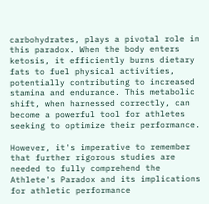carbohydrates, plays a pivotal role in this paradox. When the body enters ketosis, it efficiently burns dietary fats to fuel physical activities, potentially contributing to increased stamina and endurance. This metabolic shift, when harnessed correctly, can become a powerful tool for athletes seeking to optimize their performance.

However, it's imperative to remember that further rigorous studies are needed to fully comprehend the Athlete's Paradox and its implications for athletic performance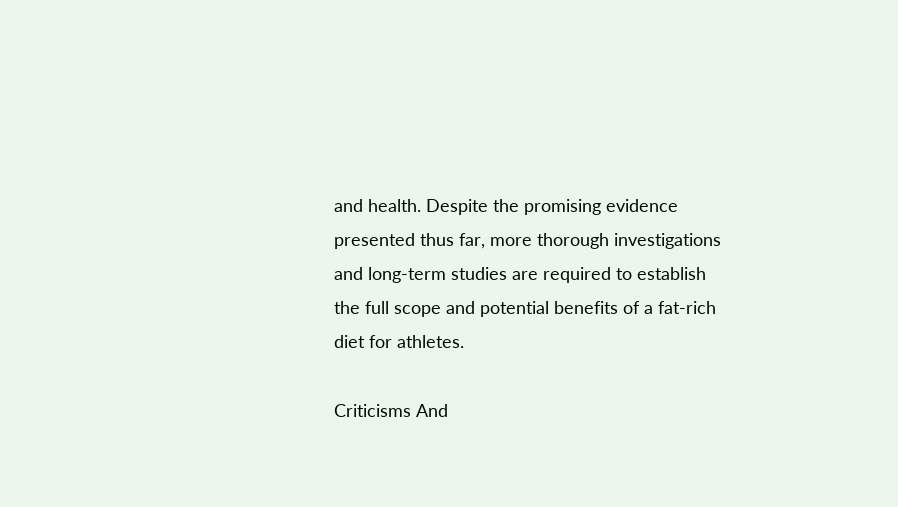and health. Despite the promising evidence presented thus far, more thorough investigations and long-term studies are required to establish the full scope and potential benefits of a fat-rich diet for athletes.

Criticisms And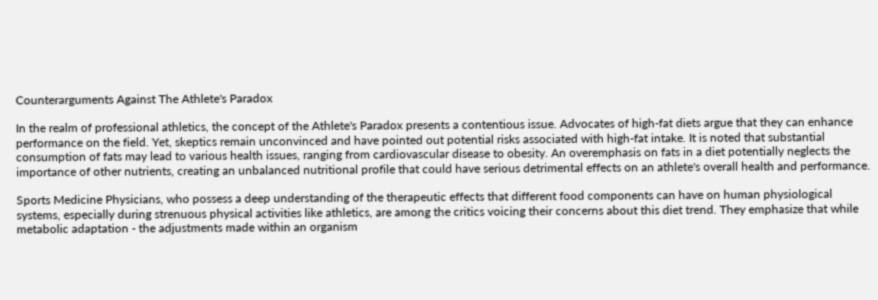Counterarguments Against The Athlete's Paradox

In the realm of professional athletics, the concept of the Athlete's Paradox presents a contentious issue. Advocates of high-fat diets argue that they can enhance performance on the field. Yet, skeptics remain unconvinced and have pointed out potential risks associated with high-fat intake. It is noted that substantial consumption of fats may lead to various health issues, ranging from cardiovascular disease to obesity. An overemphasis on fats in a diet potentially neglects the importance of other nutrients, creating an unbalanced nutritional profile that could have serious detrimental effects on an athlete's overall health and performance.

Sports Medicine Physicians, who possess a deep understanding of the therapeutic effects that different food components can have on human physiological systems, especially during strenuous physical activities like athletics, are among the critics voicing their concerns about this diet trend. They emphasize that while metabolic adaptation - the adjustments made within an organism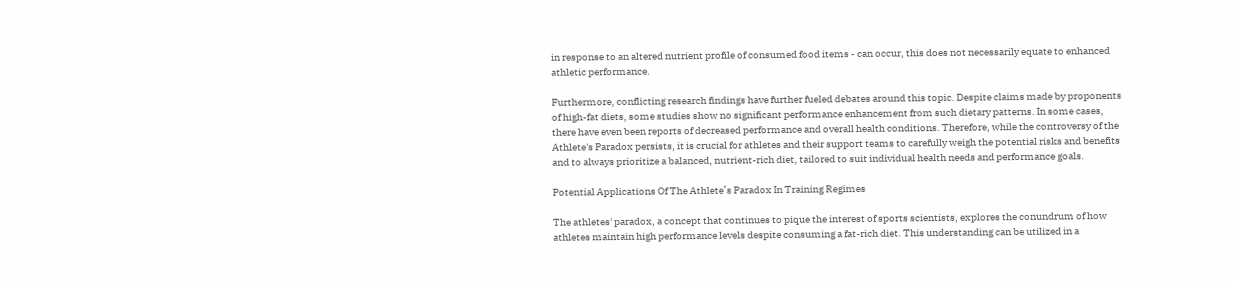in response to an altered nutrient profile of consumed food items - can occur, this does not necessarily equate to enhanced athletic performance.

Furthermore, conflicting research findings have further fueled debates around this topic. Despite claims made by proponents of high-fat diets, some studies show no significant performance enhancement from such dietary patterns. In some cases, there have even been reports of decreased performance and overall health conditions. Therefore, while the controversy of the Athlete's Paradox persists, it is crucial for athletes and their support teams to carefully weigh the potential risks and benefits and to always prioritize a balanced, nutrient-rich diet, tailored to suit individual health needs and performance goals.

Potential Applications Of The Athlete’s Paradox In Training Regimes

The athletes' paradox, a concept that continues to pique the interest of sports scientists, explores the conundrum of how athletes maintain high performance levels despite consuming a fat-rich diet. This understanding can be utilized in a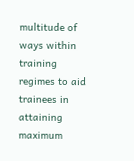multitude of ways within training regimes to aid trainees in attaining maximum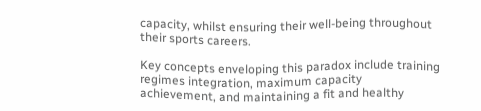capacity, whilst ensuring their well-being throughout their sports careers.

Key concepts enveloping this paradox include training regimes integration, maximum capacity achievement, and maintaining a fit and healthy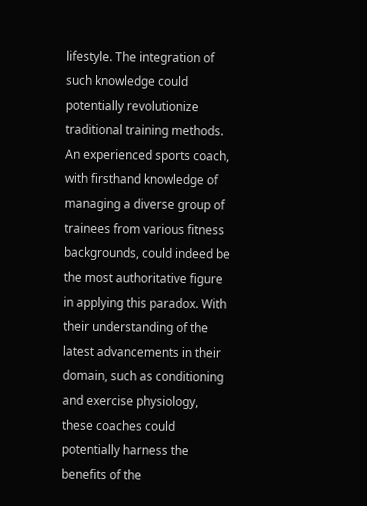lifestyle. The integration of such knowledge could potentially revolutionize traditional training methods. An experienced sports coach, with firsthand knowledge of managing a diverse group of trainees from various fitness backgrounds, could indeed be the most authoritative figure in applying this paradox. With their understanding of the latest advancements in their domain, such as conditioning and exercise physiology, these coaches could potentially harness the benefits of the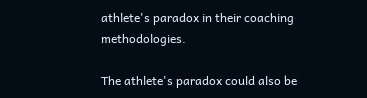athlete's paradox in their coaching methodologies.

The athlete's paradox could also be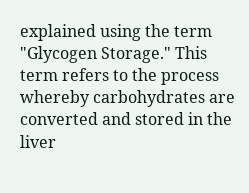explained using the term "Glycogen Storage." This term refers to the process whereby carbohydrates are converted and stored in the liver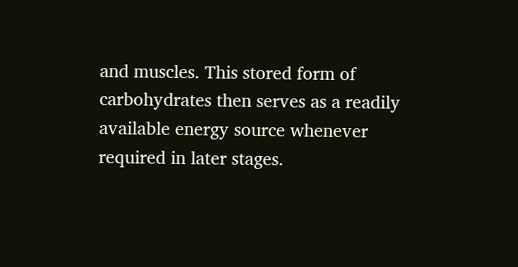and muscles. This stored form of carbohydrates then serves as a readily available energy source whenever required in later stages.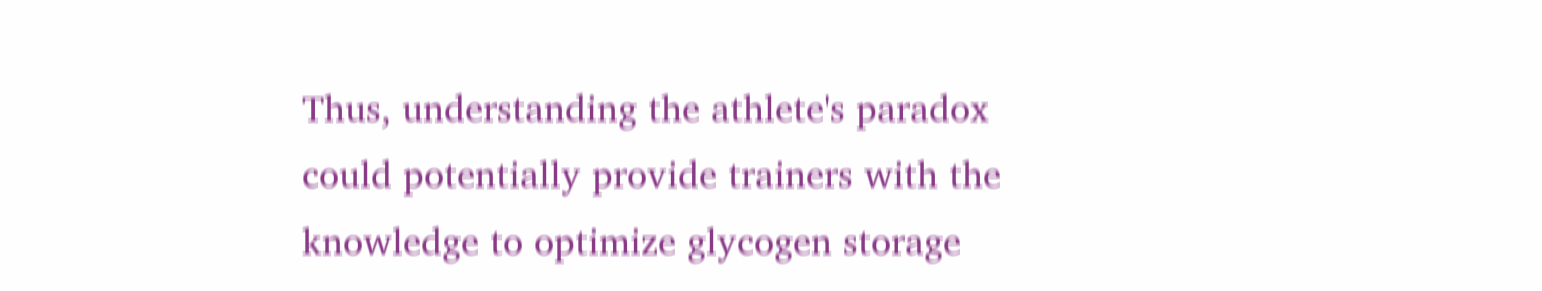Thus, understanding the athlete's paradox could potentially provide trainers with the knowledge to optimize glycogen storage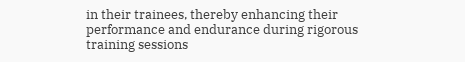in their trainees, thereby enhancing their performance and endurance during rigorous training sessions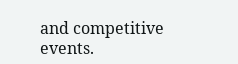and competitive events.